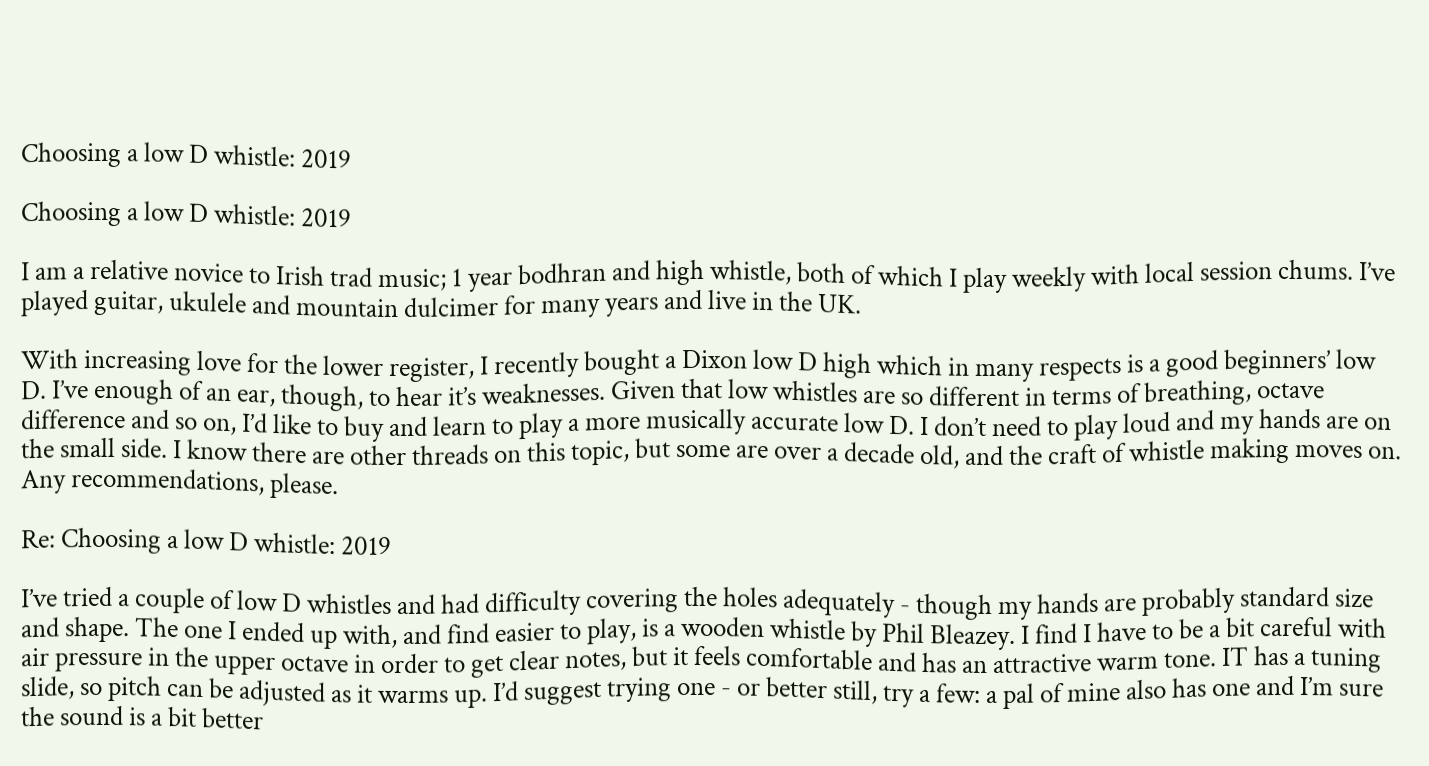Choosing a low D whistle: 2019

Choosing a low D whistle: 2019

I am a relative novice to Irish trad music; 1 year bodhran and high whistle, both of which I play weekly with local session chums. I’ve played guitar, ukulele and mountain dulcimer for many years and live in the UK.

With increasing love for the lower register, I recently bought a Dixon low D high which in many respects is a good beginners’ low D. I’ve enough of an ear, though, to hear it’s weaknesses. Given that low whistles are so different in terms of breathing, octave difference and so on, I’d like to buy and learn to play a more musically accurate low D. I don’t need to play loud and my hands are on the small side. I know there are other threads on this topic, but some are over a decade old, and the craft of whistle making moves on. Any recommendations, please.

Re: Choosing a low D whistle: 2019

I’ve tried a couple of low D whistles and had difficulty covering the holes adequately - though my hands are probably standard size and shape. The one I ended up with, and find easier to play, is a wooden whistle by Phil Bleazey. I find I have to be a bit careful with air pressure in the upper octave in order to get clear notes, but it feels comfortable and has an attractive warm tone. IT has a tuning slide, so pitch can be adjusted as it warms up. I’d suggest trying one - or better still, try a few: a pal of mine also has one and I’m sure the sound is a bit better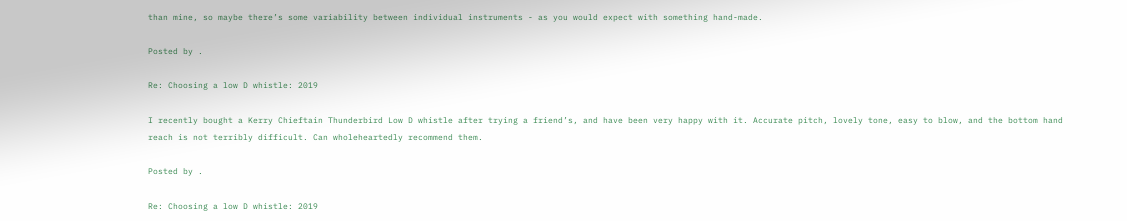than mine, so maybe there’s some variability between individual instruments - as you would expect with something hand-made.

Posted by .

Re: Choosing a low D whistle: 2019

I recently bought a Kerry Chieftain Thunderbird Low D whistle after trying a friend’s, and have been very happy with it. Accurate pitch, lovely tone, easy to blow, and the bottom hand reach is not terribly difficult. Can wholeheartedly recommend them.

Posted by .

Re: Choosing a low D whistle: 2019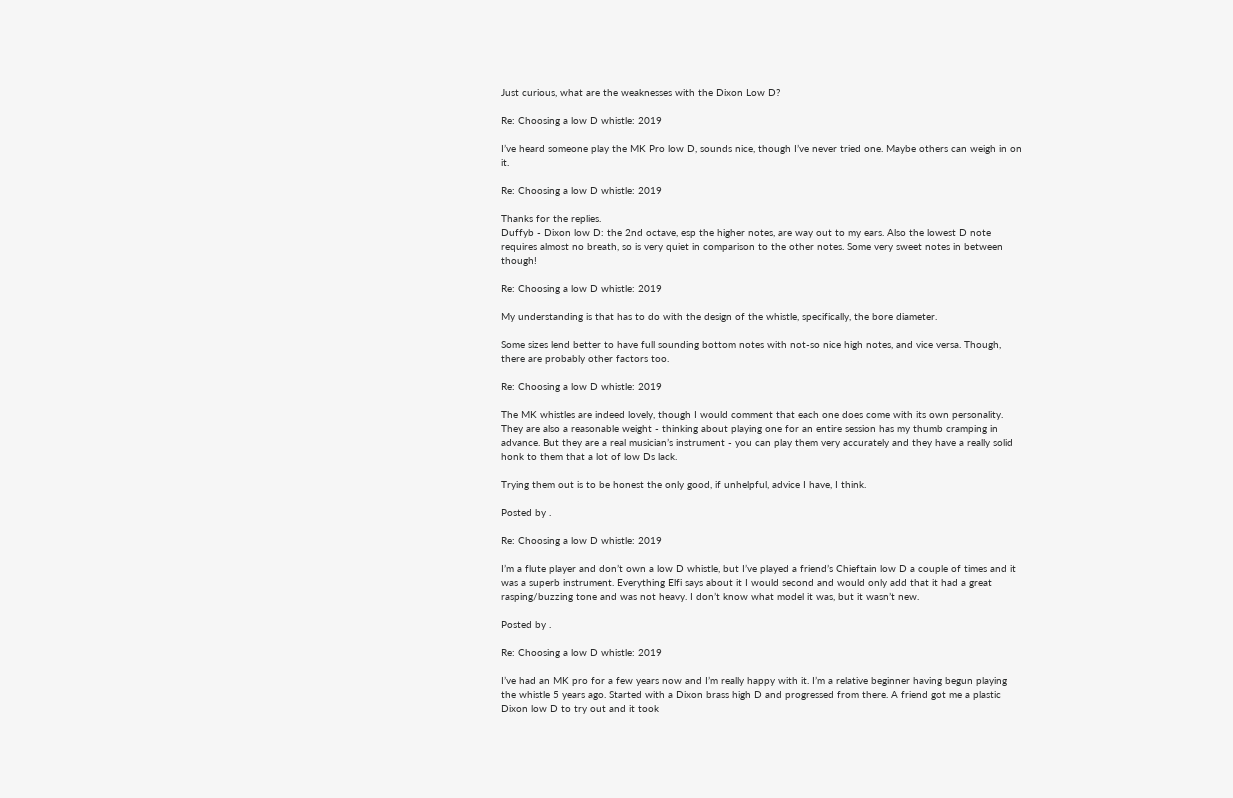Just curious, what are the weaknesses with the Dixon Low D?

Re: Choosing a low D whistle: 2019

I’ve heard someone play the MK Pro low D, sounds nice, though I’ve never tried one. Maybe others can weigh in on it.

Re: Choosing a low D whistle: 2019

Thanks for the replies.
Duffyb - Dixon low D: the 2nd octave, esp the higher notes, are way out to my ears. Also the lowest D note requires almost no breath, so is very quiet in comparison to the other notes. Some very sweet notes in between though!

Re: Choosing a low D whistle: 2019

My understanding is that has to do with the design of the whistle, specifically, the bore diameter.

Some sizes lend better to have full sounding bottom notes with not-so nice high notes, and vice versa. Though, there are probably other factors too.

Re: Choosing a low D whistle: 2019

The MK whistles are indeed lovely, though I would comment that each one does come with its own personality. They are also a reasonable weight - thinking about playing one for an entire session has my thumb cramping in advance. But they are a real musician’s instrument - you can play them very accurately and they have a really solid honk to them that a lot of low Ds lack.

Trying them out is to be honest the only good, if unhelpful, advice I have, I think.

Posted by .

Re: Choosing a low D whistle: 2019

I’m a flute player and don’t own a low D whistle, but I’ve played a friend’s Chieftain low D a couple of times and it was a superb instrument. Everything Elfi says about it I would second and would only add that it had a great rasping/buzzing tone and was not heavy. I don’t know what model it was, but it wasn’t new.

Posted by .

Re: Choosing a low D whistle: 2019

I’ve had an MK pro for a few years now and I’m really happy with it. I’m a relative beginner having begun playing the whistle 5 years ago. Started with a Dixon brass high D and progressed from there. A friend got me a plastic Dixon low D to try out and it took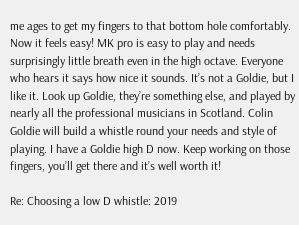me ages to get my fingers to that bottom hole comfortably. Now it feels easy! MK pro is easy to play and needs surprisingly little breath even in the high octave. Everyone who hears it says how nice it sounds. It’s not a Goldie, but I like it. Look up Goldie, they’re something else, and played by nearly all the professional musicians in Scotland. Colin Goldie will build a whistle round your needs and style of playing. I have a Goldie high D now. Keep working on those fingers, you’ll get there and it’s well worth it!

Re: Choosing a low D whistle: 2019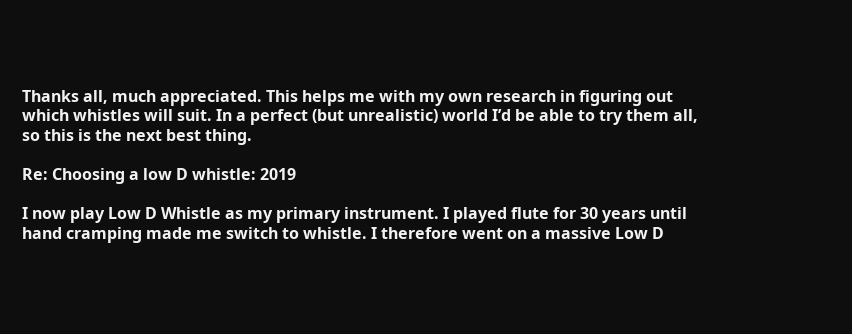Thanks all, much appreciated. This helps me with my own research in figuring out which whistles will suit. In a perfect (but unrealistic) world I’d be able to try them all, so this is the next best thing.

Re: Choosing a low D whistle: 2019

I now play Low D Whistle as my primary instrument. I played flute for 30 years until hand cramping made me switch to whistle. I therefore went on a massive Low D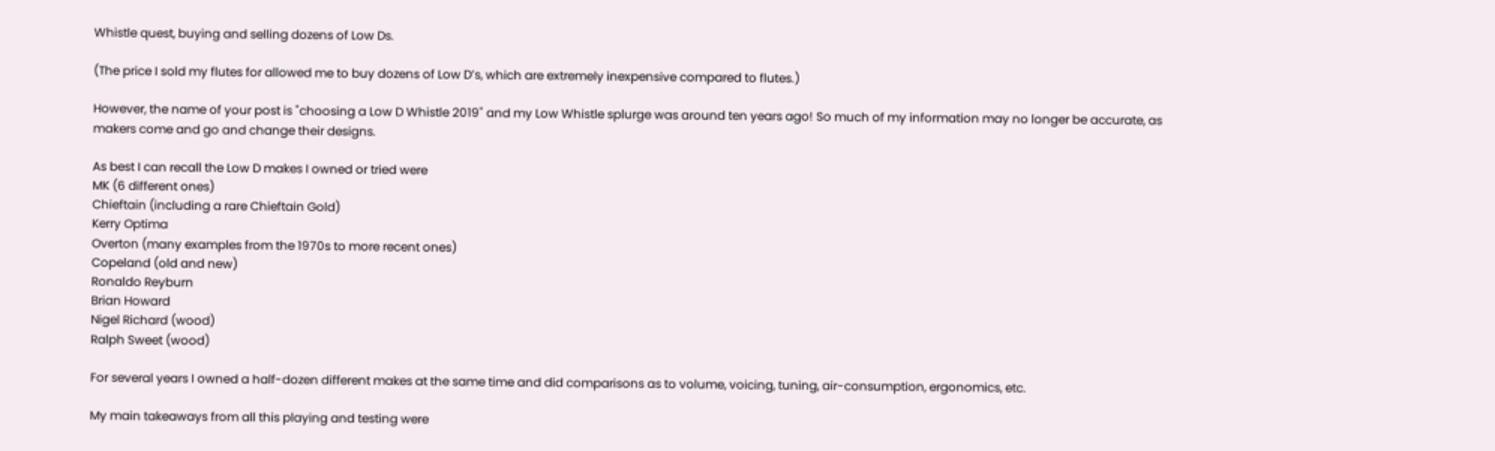Whistle quest, buying and selling dozens of Low Ds.

(The price I sold my flutes for allowed me to buy dozens of Low D’s, which are extremely inexpensive compared to flutes.)

However, the name of your post is "choosing a Low D Whistle 2019" and my Low Whistle splurge was around ten years ago! So much of my information may no longer be accurate, as makers come and go and change their designs.

As best I can recall the Low D makes I owned or tried were
MK (6 different ones)
Chieftain (including a rare Chieftain Gold)
Kerry Optima
Overton (many examples from the 1970s to more recent ones)
Copeland (old and new)
Ronaldo Reyburn
Brian Howard
Nigel Richard (wood)
Ralph Sweet (wood)

For several years I owned a half-dozen different makes at the same time and did comparisons as to volume, voicing, tuning, air-consumption, ergonomics, etc.

My main takeaways from all this playing and testing were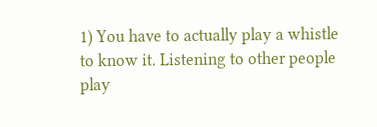1) You have to actually play a whistle to know it. Listening to other people play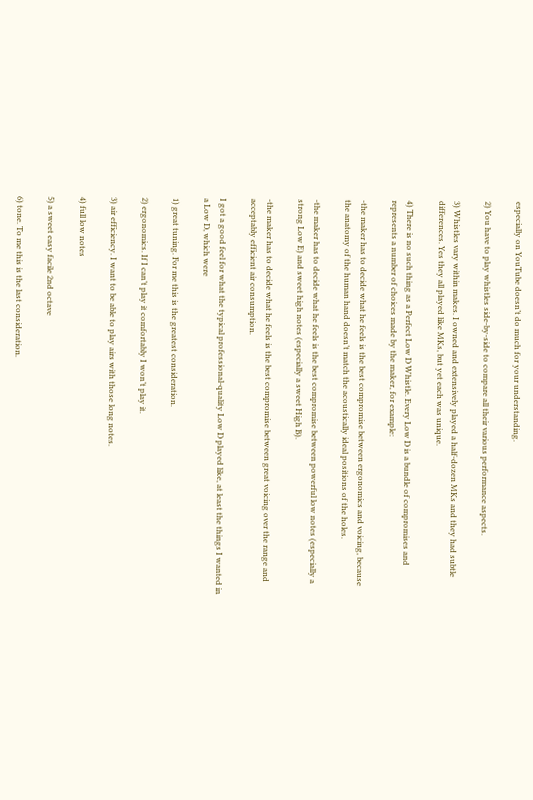especially on YouTube doesn’t do much for your understanding.

2) You have to play whistles side-by-side to compare all their various performance aspects.

3) Whistles vary within makes. I owned and extensively played a half-dozen MKs and they had subtle differences. Yes they all played like MKs, but yet each was unique.

4) There is no such thing as a Perfect Low D Whistle. Every Low D is a bundle of compromises and represents a number of choices made by the maker, for example:

-the maker has to decide what he feels is the best compromise between ergonomics and voicing, because the anatomy of the human hand doesn’t match the acoustically ideal positions of the holes.

-the maker has to decide what he feels is the best compromise between powerful low notes (especially a strong Low E) and sweet high notes (especially a sweet High B).

-the maker has to decide what he feels is the best compromise between great voicing over the range and acceptably efficient air consumption.

I got a good feel for what the typical professional-quality Low D played like, at least the things I wanted in a Low D, which were

1) great tuning. For me this is the greatest consideration.

2) ergonomics. If I can’t play it comfortably I won’t play it.

3) air efficiency. I want to be able to play airs with those long notes.

4) full low notes

5) a sweet easy facile 2nd octave

6) tone. To me this is the last consideration.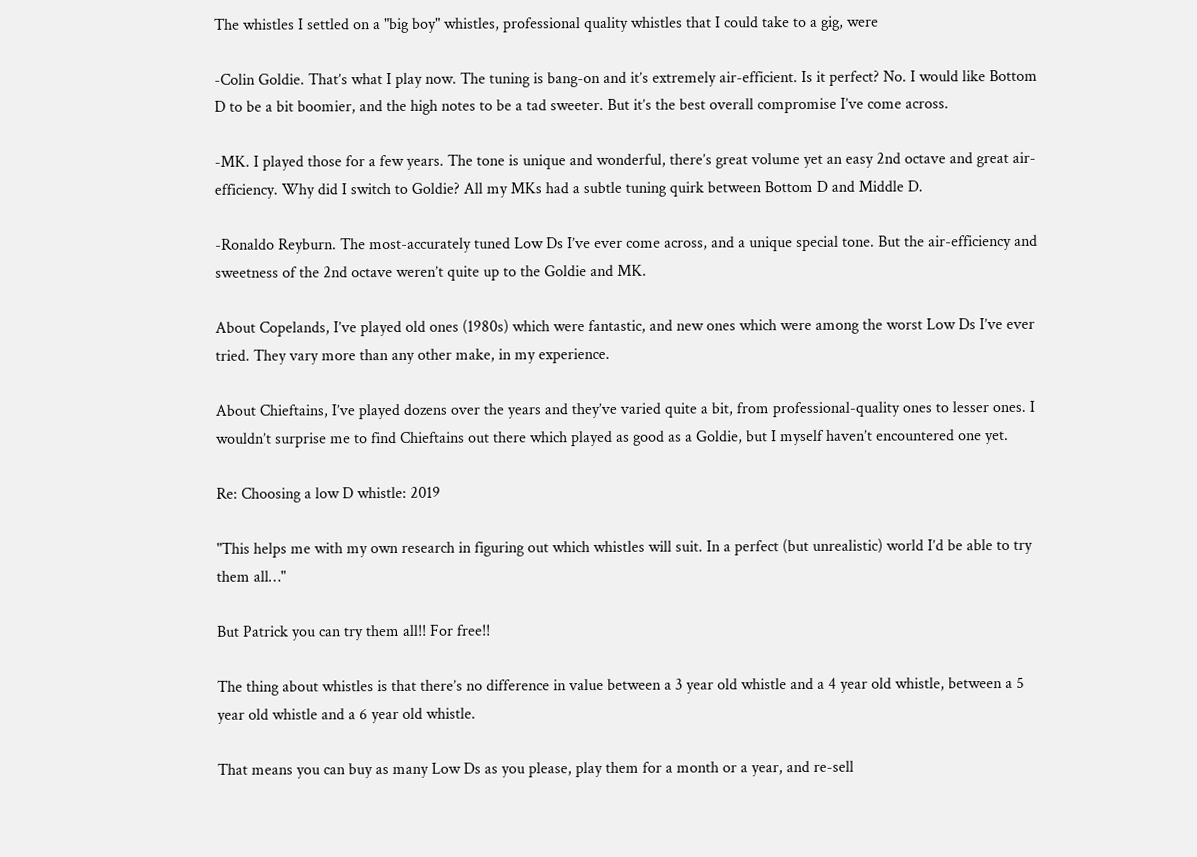The whistles I settled on a "big boy" whistles, professional quality whistles that I could take to a gig, were

-Colin Goldie. That’s what I play now. The tuning is bang-on and it’s extremely air-efficient. Is it perfect? No. I would like Bottom D to be a bit boomier, and the high notes to be a tad sweeter. But it’s the best overall compromise I’ve come across.

-MK. I played those for a few years. The tone is unique and wonderful, there’s great volume yet an easy 2nd octave and great air-efficiency. Why did I switch to Goldie? All my MKs had a subtle tuning quirk between Bottom D and Middle D.

-Ronaldo Reyburn. The most-accurately tuned Low Ds I’ve ever come across, and a unique special tone. But the air-efficiency and sweetness of the 2nd octave weren’t quite up to the Goldie and MK.

About Copelands, I’ve played old ones (1980s) which were fantastic, and new ones which were among the worst Low Ds I’ve ever tried. They vary more than any other make, in my experience.

About Chieftains, I’ve played dozens over the years and they’ve varied quite a bit, from professional-quality ones to lesser ones. I wouldn’t surprise me to find Chieftains out there which played as good as a Goldie, but I myself haven’t encountered one yet.

Re: Choosing a low D whistle: 2019

"This helps me with my own research in figuring out which whistles will suit. In a perfect (but unrealistic) world I’d be able to try them all…"

But Patrick you can try them all!! For free!!

The thing about whistles is that there’s no difference in value between a 3 year old whistle and a 4 year old whistle, between a 5 year old whistle and a 6 year old whistle.

That means you can buy as many Low Ds as you please, play them for a month or a year, and re-sell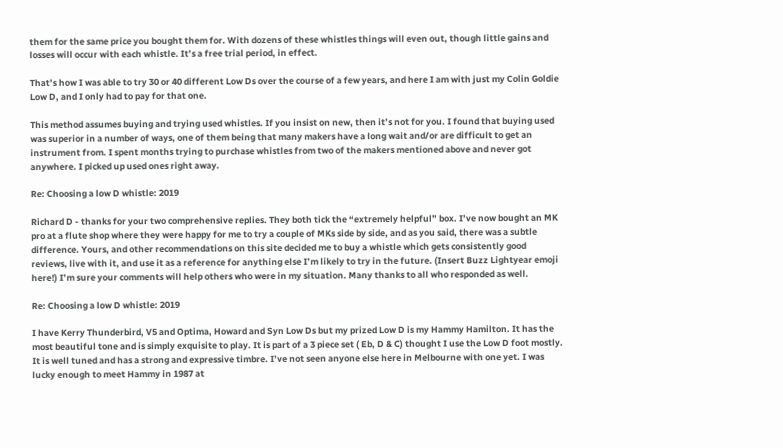them for the same price you bought them for. With dozens of these whistles things will even out, though little gains and losses will occur with each whistle. It’s a free trial period, in effect.

That’s how I was able to try 30 or 40 different Low Ds over the course of a few years, and here I am with just my Colin Goldie Low D, and I only had to pay for that one.

This method assumes buying and trying used whistles. If you insist on new, then it’s not for you. I found that buying used was superior in a number of ways, one of them being that many makers have a long wait and/or are difficult to get an instrument from. I spent months trying to purchase whistles from two of the makers mentioned above and never got anywhere. I picked up used ones right away.

Re: Choosing a low D whistle: 2019

Richard D - thanks for your two comprehensive replies. They both tick the “extremely helpful” box. I’ve now bought an MK pro at a flute shop where they were happy for me to try a couple of MKs side by side, and as you said, there was a subtle difference. Yours, and other recommendations on this site decided me to buy a whistle which gets consistently good reviews, live with it, and use it as a reference for anything else I’m likely to try in the future. (Insert Buzz Lightyear emoji here!) I’m sure your comments will help others who were in my situation. Many thanks to all who responded as well.

Re: Choosing a low D whistle: 2019

I have Kerry Thunderbird, V5 and Optima, Howard and Syn Low Ds but my prized Low D is my Hammy Hamilton. It has the most beautiful tone and is simply exquisite to play. It is part of a 3 piece set ( Eb, D & C) thought I use the Low D foot mostly. It is well tuned and has a strong and expressive timbre. I’ve not seen anyone else here in Melbourne with one yet. I was lucky enough to meet Hammy in 1987 at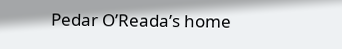Pedar O’Reada’s home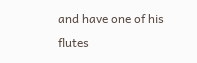and have one of his flutes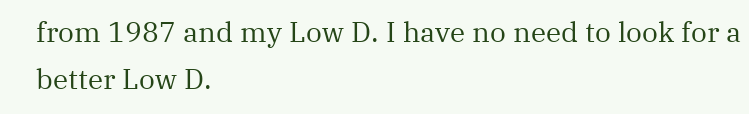from 1987 and my Low D. I have no need to look for a better Low D.